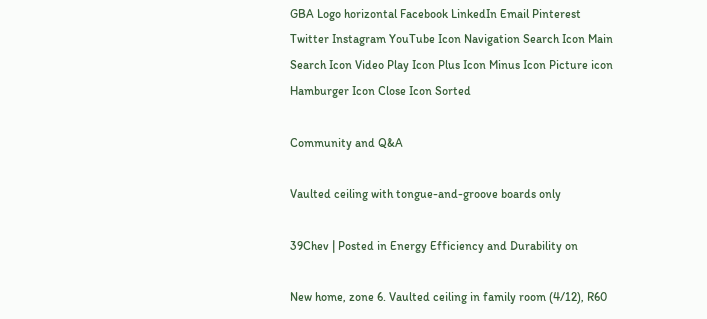GBA Logo horizontal Facebook LinkedIn Email Pinterest Twitter Instagram YouTube Icon Navigation Search Icon Main Search Icon Video Play Icon Plus Icon Minus Icon Picture icon Hamburger Icon Close Icon Sorted

Community and Q&A

Vaulted ceiling with tongue-and-groove boards only

39Chev | Posted in Energy Efficiency and Durability on

New home, zone 6. Vaulted ceiling in family room (4/12), R60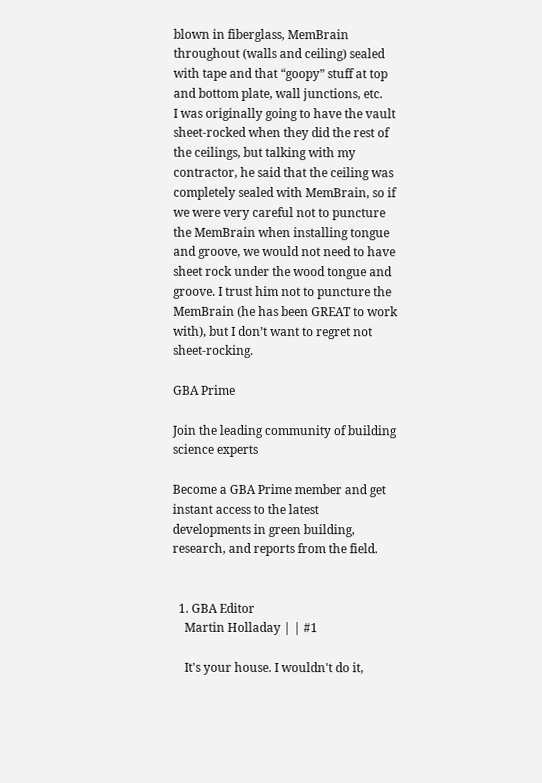blown in fiberglass, MemBrain throughout (walls and ceiling) sealed with tape and that “goopy” stuff at top and bottom plate, wall junctions, etc.
I was originally going to have the vault sheet-rocked when they did the rest of the ceilings, but talking with my contractor, he said that the ceiling was completely sealed with MemBrain, so if we were very careful not to puncture the MemBrain when installing tongue and groove, we would not need to have sheet rock under the wood tongue and groove. I trust him not to puncture the MemBrain (he has been GREAT to work with), but I don’t want to regret not sheet-rocking.

GBA Prime

Join the leading community of building science experts

Become a GBA Prime member and get instant access to the latest developments in green building, research, and reports from the field.


  1. GBA Editor
    Martin Holladay | | #1

    It's your house. I wouldn't do it,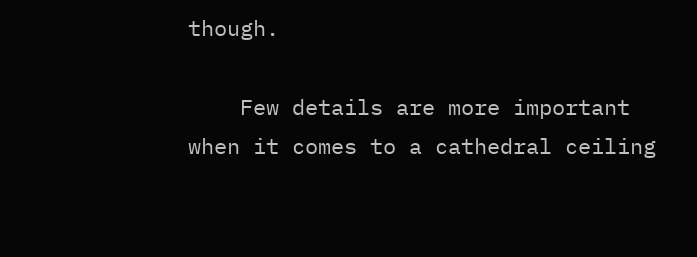though.

    Few details are more important when it comes to a cathedral ceiling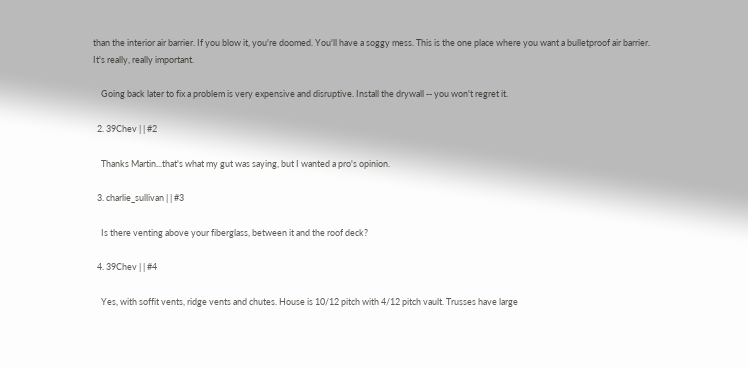than the interior air barrier. If you blow it, you're doomed. You'll have a soggy mess. This is the one place where you want a bulletproof air barrier. It's really, really important.

    Going back later to fix a problem is very expensive and disruptive. Install the drywall -- you won't regret it.

  2. 39Chev | | #2

    Thanks Martin...that's what my gut was saying, but I wanted a pro's opinion.

  3. charlie_sullivan | | #3

    Is there venting above your fiberglass, between it and the roof deck?

  4. 39Chev | | #4

    Yes, with soffit vents, ridge vents and chutes. House is 10/12 pitch with 4/12 pitch vault. Trusses have large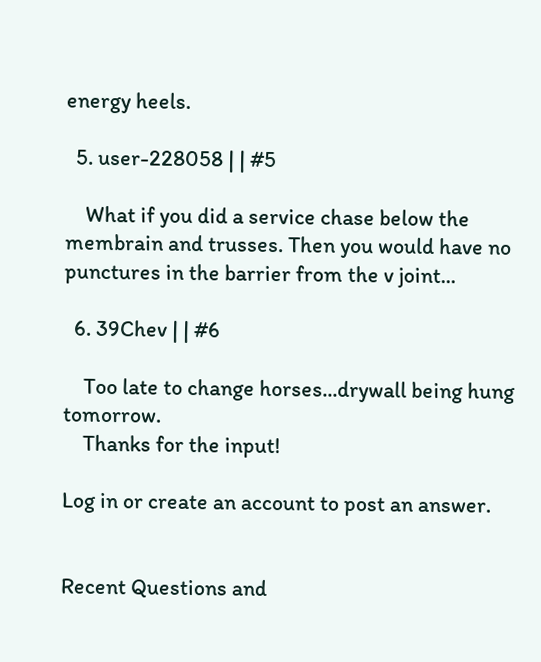energy heels.

  5. user-228058 | | #5

    What if you did a service chase below the membrain and trusses. Then you would have no punctures in the barrier from the v joint...

  6. 39Chev | | #6

    Too late to change horses...drywall being hung tomorrow.
    Thanks for the input!

Log in or create an account to post an answer.


Recent Questions and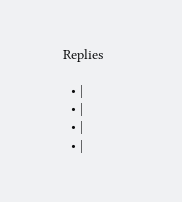Replies

  • |
  • |
  • |
  • |